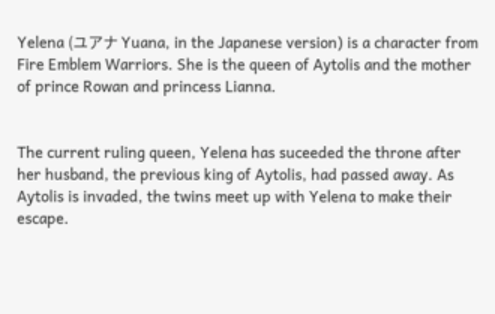Yelena (ユアナ Yuana, in the Japanese version) is a character from Fire Emblem Warriors. She is the queen of Aytolis and the mother of prince Rowan and princess Lianna.


The current ruling queen, Yelena has suceeded the throne after her husband, the previous king of Aytolis, had passed away. As Aytolis is invaded, the twins meet up with Yelena to make their escape.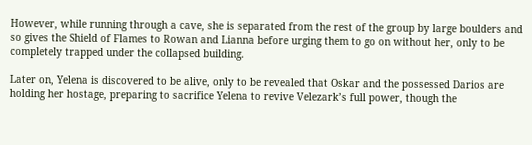However, while running through a cave, she is separated from the rest of the group by large boulders and so gives the Shield of Flames to Rowan and Lianna before urging them to go on without her, only to be completely trapped under the collapsed building.

Later on, Yelena is discovered to be alive, only to be revealed that Oskar and the possessed Darios are holding her hostage, preparing to sacrifice Yelena to revive Velezark’s full power, though the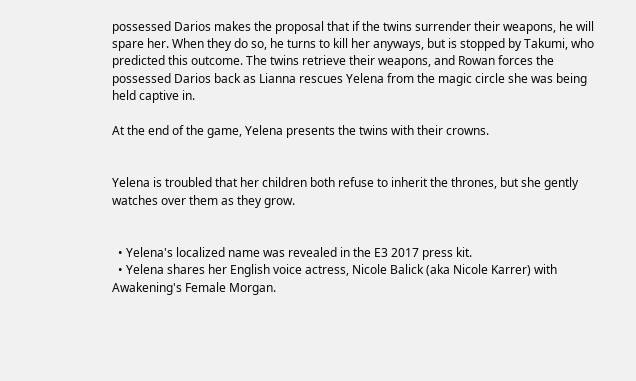possessed Darios makes the proposal that if the twins surrender their weapons, he will spare her. When they do so, he turns to kill her anyways, but is stopped by Takumi, who predicted this outcome. The twins retrieve their weapons, and Rowan forces the possessed Darios back as Lianna rescues Yelena from the magic circle she was being held captive in.

At the end of the game, Yelena presents the twins with their crowns.


Yelena is troubled that her children both refuse to inherit the thrones, but she gently watches over them as they grow.


  • Yelena's localized name was revealed in the E3 2017 press kit.
  • Yelena shares her English voice actress, Nicole Balick (aka Nicole Karrer) with Awakening's Female Morgan.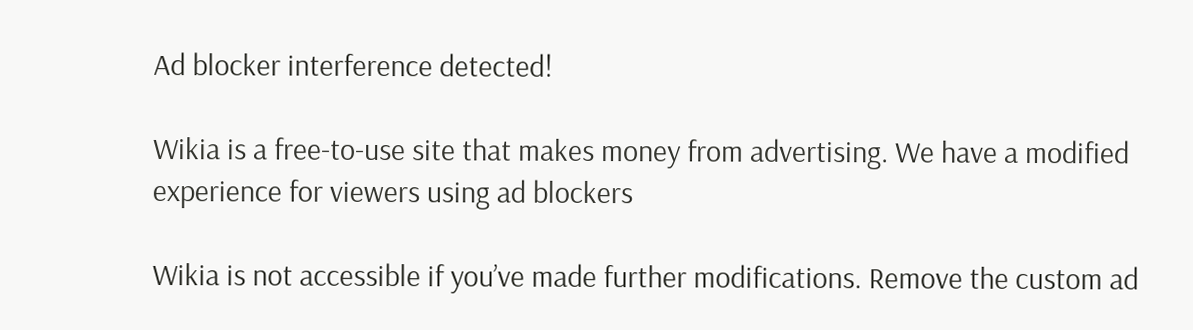Ad blocker interference detected!

Wikia is a free-to-use site that makes money from advertising. We have a modified experience for viewers using ad blockers

Wikia is not accessible if you’ve made further modifications. Remove the custom ad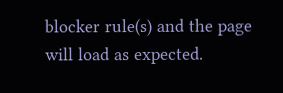blocker rule(s) and the page will load as expected.